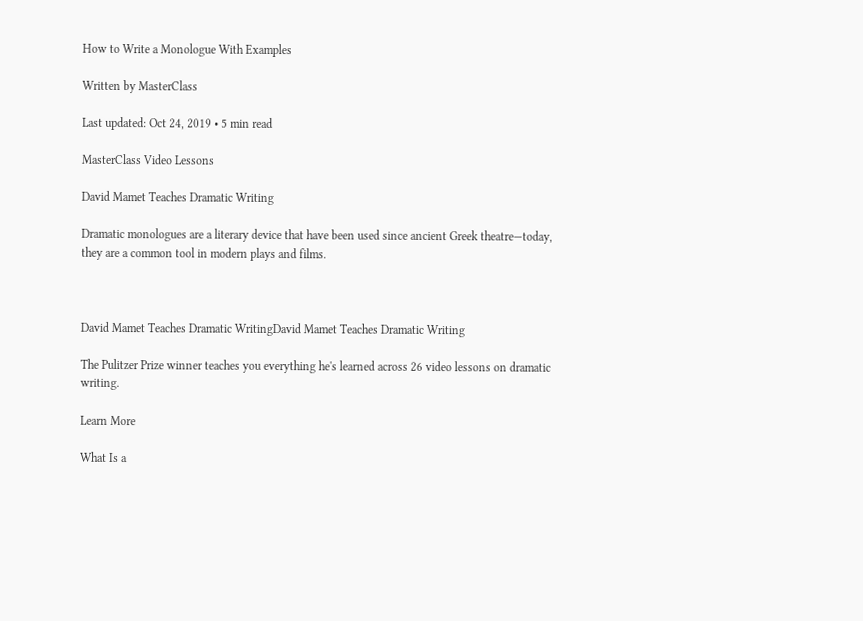How to Write a Monologue With Examples

Written by MasterClass

Last updated: Oct 24, 2019 • 5 min read

MasterClass Video Lessons

David Mamet Teaches Dramatic Writing

Dramatic monologues are a literary device that have been used since ancient Greek theatre—today, they are a common tool in modern plays and films.



David Mamet Teaches Dramatic WritingDavid Mamet Teaches Dramatic Writing

The Pulitzer Prize winner teaches you everything he's learned across 26 video lessons on dramatic writing.

Learn More

What Is a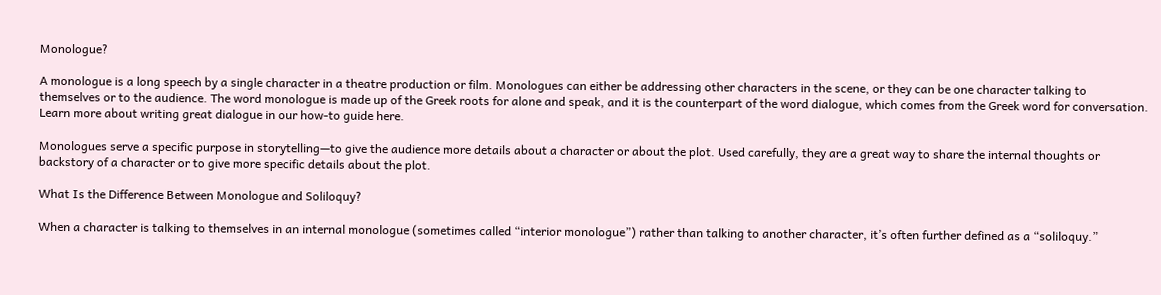Monologue?

A monologue is a long speech by a single character in a theatre production or film. Monologues can either be addressing other characters in the scene, or they can be one character talking to themselves or to the audience. The word monologue is made up of the Greek roots for alone and speak, and it is the counterpart of the word dialogue, which comes from the Greek word for conversation. Learn more about writing great dialogue in our how-to guide here.

Monologues serve a specific purpose in storytelling—to give the audience more details about a character or about the plot. Used carefully, they are a great way to share the internal thoughts or backstory of a character or to give more specific details about the plot.

What Is the Difference Between Monologue and Soliloquy?

When a character is talking to themselves in an internal monologue (sometimes called “interior monologue”) rather than talking to another character, it’s often further defined as a “soliloquy.”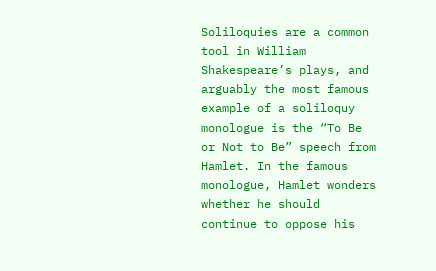Soliloquies are a common tool in William Shakespeare’s plays, and arguably the most famous example of a soliloquy monologue is the “To Be or Not to Be” speech from Hamlet. In the famous monologue, Hamlet wonders whether he should continue to oppose his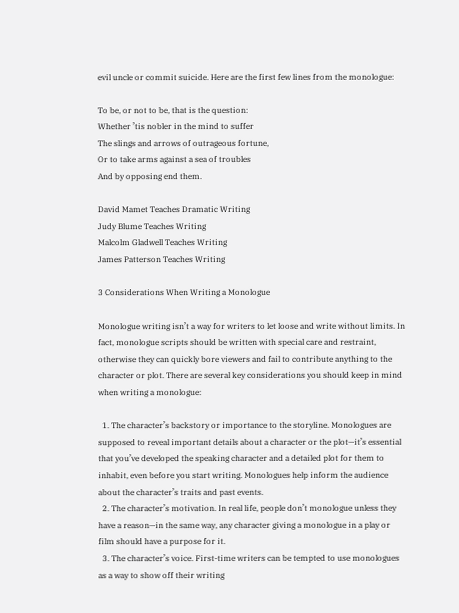evil uncle or commit suicide. Here are the first few lines from the monologue:

To be, or not to be, that is the question:
Whether ’tis nobler in the mind to suffer
The slings and arrows of outrageous fortune,
Or to take arms against a sea of troubles
And by opposing end them.

David Mamet Teaches Dramatic Writing
Judy Blume Teaches Writing
Malcolm Gladwell Teaches Writing
James Patterson Teaches Writing

3 Considerations When Writing a Monologue

Monologue writing isn’t a way for writers to let loose and write without limits. In fact, monologue scripts should be written with special care and restraint, otherwise they can quickly bore viewers and fail to contribute anything to the character or plot. There are several key considerations you should keep in mind when writing a monologue:

  1. The character’s backstory or importance to the storyline. Monologues are supposed to reveal important details about a character or the plot—it’s essential that you’ve developed the speaking character and a detailed plot for them to inhabit, even before you start writing. Monologues help inform the audience about the character’s traits and past events.
  2. The character’s motivation. In real life, people don’t monologue unless they have a reason—in the same way, any character giving a monologue in a play or film should have a purpose for it.
  3. The character’s voice. First-time writers can be tempted to use monologues as a way to show off their writing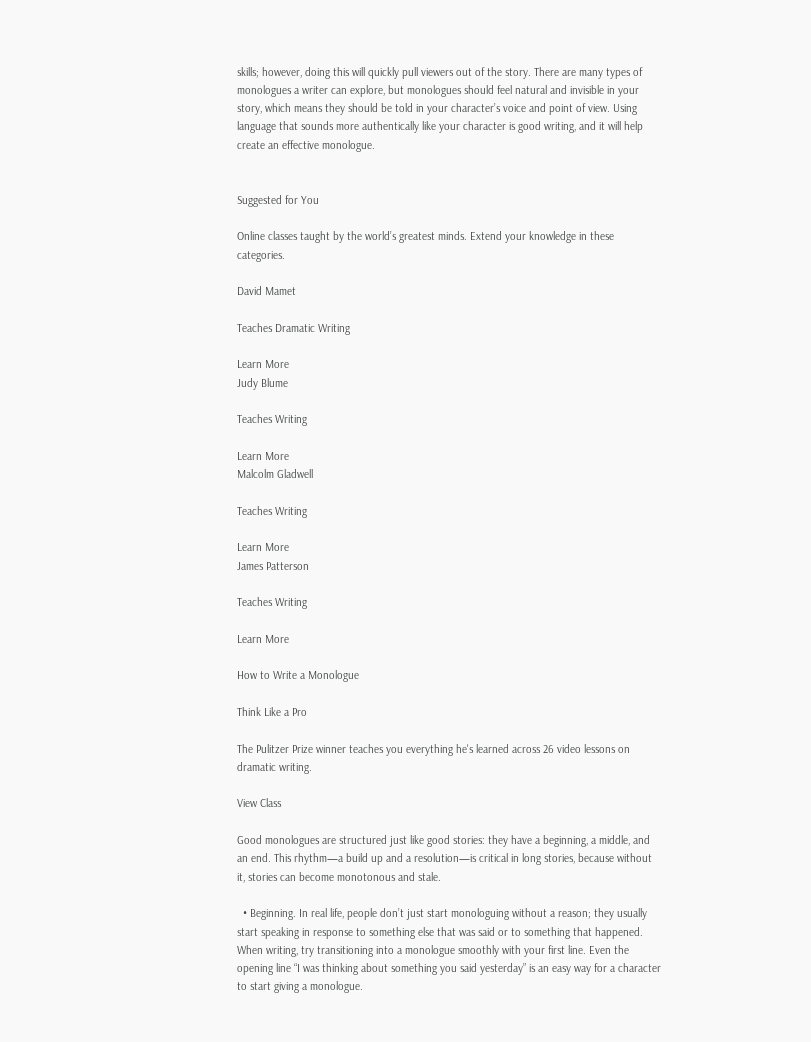skills; however, doing this will quickly pull viewers out of the story. There are many types of monologues a writer can explore, but monologues should feel natural and invisible in your story, which means they should be told in your character’s voice and point of view. Using language that sounds more authentically like your character is good writing, and it will help create an effective monologue.


Suggested for You

Online classes taught by the world’s greatest minds. Extend your knowledge in these categories.

David Mamet

Teaches Dramatic Writing

Learn More
Judy Blume

Teaches Writing

Learn More
Malcolm Gladwell

Teaches Writing

Learn More
James Patterson

Teaches Writing

Learn More

How to Write a Monologue

Think Like a Pro

The Pulitzer Prize winner teaches you everything he's learned across 26 video lessons on dramatic writing.

View Class

Good monologues are structured just like good stories: they have a beginning, a middle, and an end. This rhythm—a build up and a resolution—is critical in long stories, because without it, stories can become monotonous and stale.

  • Beginning. In real life, people don’t just start monologuing without a reason; they usually start speaking in response to something else that was said or to something that happened. When writing, try transitioning into a monologue smoothly with your first line. Even the opening line “I was thinking about something you said yesterday” is an easy way for a character to start giving a monologue.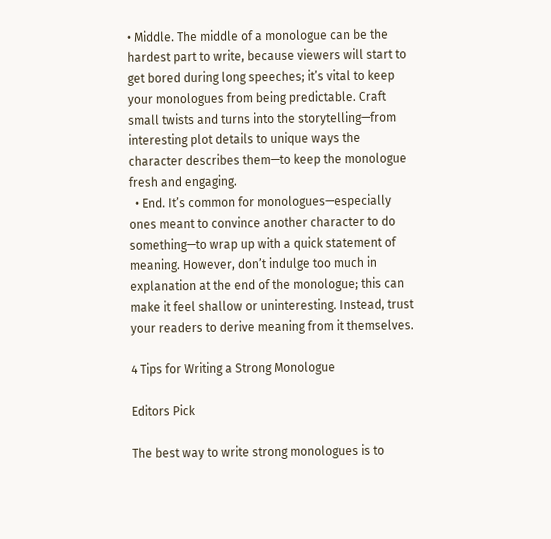• Middle. The middle of a monologue can be the hardest part to write, because viewers will start to get bored during long speeches; it’s vital to keep your monologues from being predictable. Craft small twists and turns into the storytelling—from interesting plot details to unique ways the character describes them—to keep the monologue fresh and engaging.
  • End. It’s common for monologues—especially ones meant to convince another character to do something—to wrap up with a quick statement of meaning. However, don’t indulge too much in explanation at the end of the monologue; this can make it feel shallow or uninteresting. Instead, trust your readers to derive meaning from it themselves.

4 Tips for Writing a Strong Monologue

Editors Pick

The best way to write strong monologues is to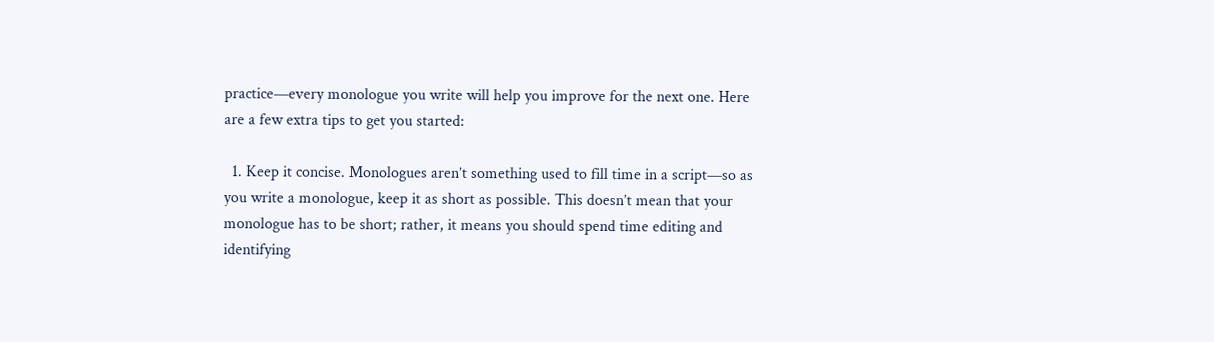practice—every monologue you write will help you improve for the next one. Here are a few extra tips to get you started:

  1. Keep it concise. Monologues aren’t something used to fill time in a script—so as you write a monologue, keep it as short as possible. This doesn’t mean that your monologue has to be short; rather, it means you should spend time editing and identifying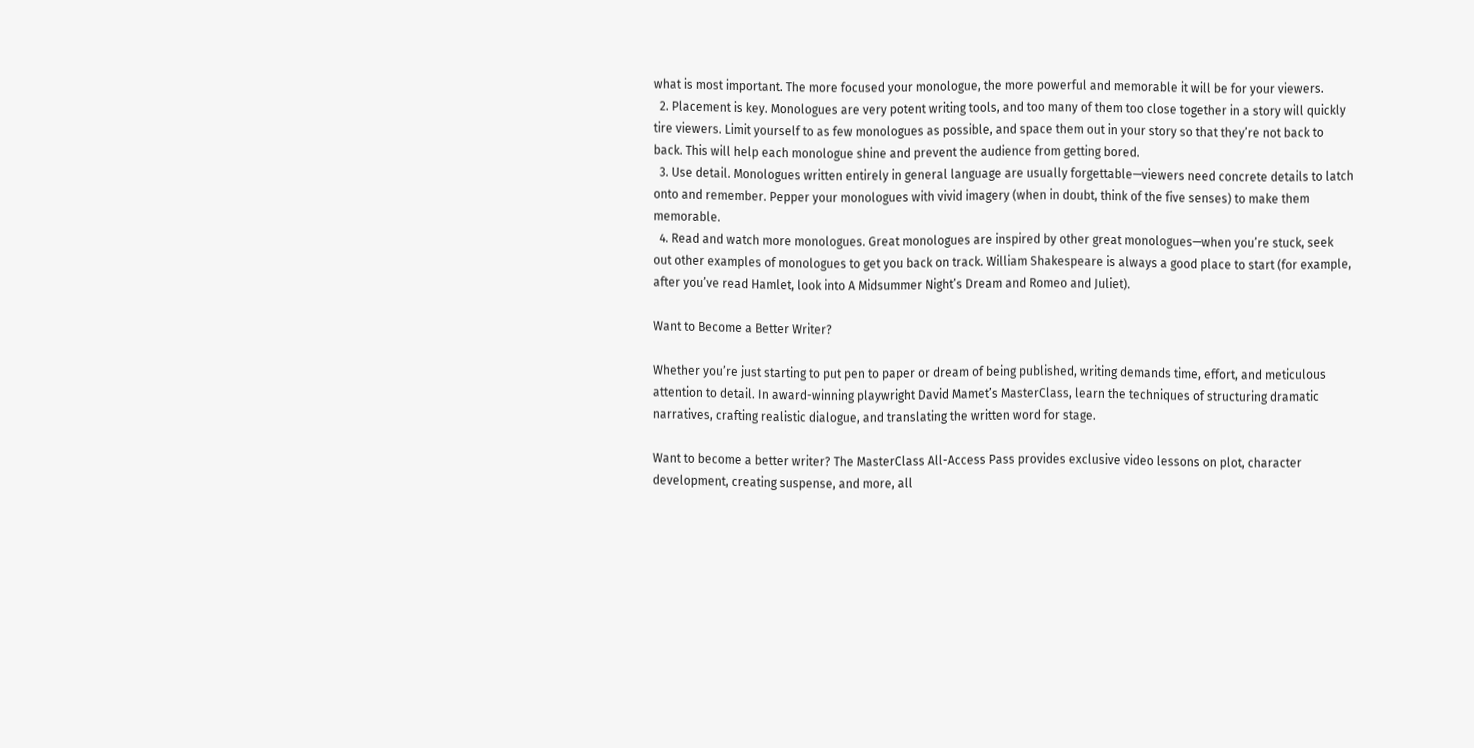what is most important. The more focused your monologue, the more powerful and memorable it will be for your viewers.
  2. Placement is key. Monologues are very potent writing tools, and too many of them too close together in a story will quickly tire viewers. Limit yourself to as few monologues as possible, and space them out in your story so that they’re not back to back. This will help each monologue shine and prevent the audience from getting bored.
  3. Use detail. Monologues written entirely in general language are usually forgettable—viewers need concrete details to latch onto and remember. Pepper your monologues with vivid imagery (when in doubt, think of the five senses) to make them memorable.
  4. Read and watch more monologues. Great monologues are inspired by other great monologues—when you’re stuck, seek out other examples of monologues to get you back on track. William Shakespeare is always a good place to start (for example, after you’ve read Hamlet, look into A Midsummer Night’s Dream and Romeo and Juliet).

Want to Become a Better Writer?

Whether you’re just starting to put pen to paper or dream of being published, writing demands time, effort, and meticulous attention to detail. In award-winning playwright David Mamet’s MasterClass, learn the techniques of structuring dramatic narratives, crafting realistic dialogue, and translating the written word for stage.

Want to become a better writer? The MasterClass All-Access Pass provides exclusive video lessons on plot, character development, creating suspense, and more, all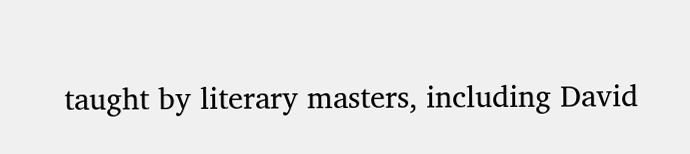taught by literary masters, including David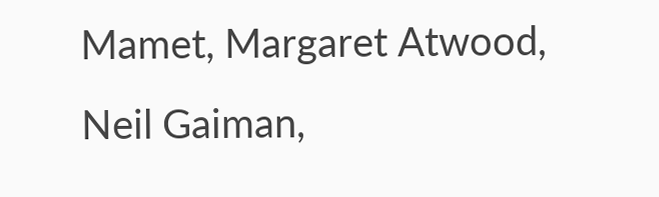Mamet, Margaret Atwood, Neil Gaiman,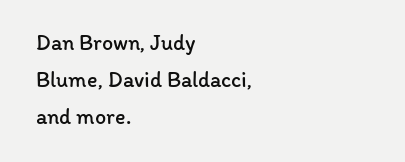Dan Brown, Judy Blume, David Baldacci, and more.